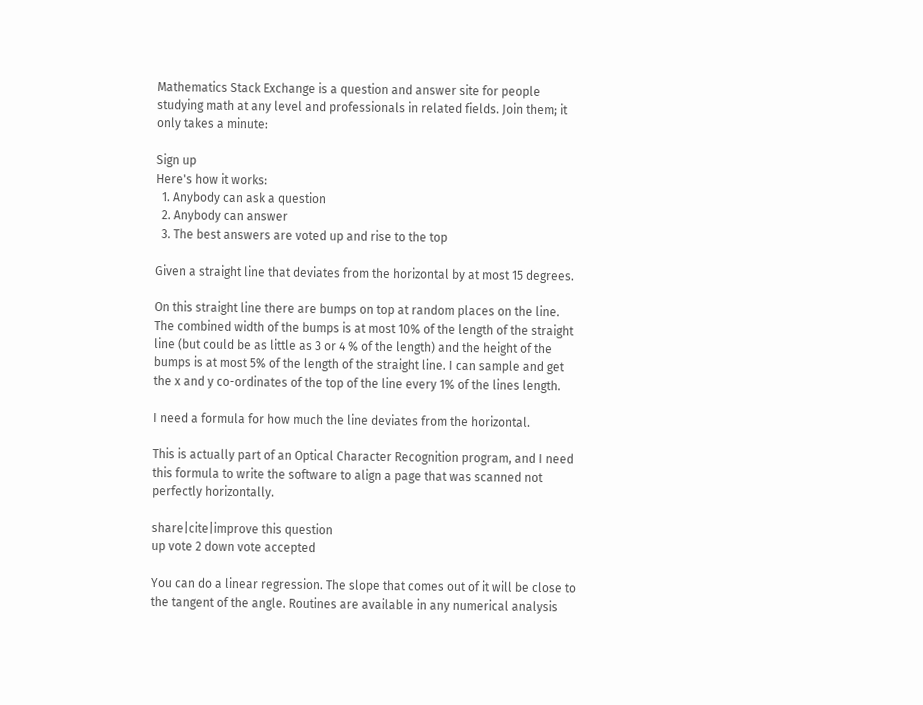Mathematics Stack Exchange is a question and answer site for people studying math at any level and professionals in related fields. Join them; it only takes a minute:

Sign up
Here's how it works:
  1. Anybody can ask a question
  2. Anybody can answer
  3. The best answers are voted up and rise to the top

Given a straight line that deviates from the horizontal by at most 15 degrees.

On this straight line there are bumps on top at random places on the line. The combined width of the bumps is at most 10% of the length of the straight line (but could be as little as 3 or 4 % of the length) and the height of the bumps is at most 5% of the length of the straight line. I can sample and get the x and y co-ordinates of the top of the line every 1% of the lines length.

I need a formula for how much the line deviates from the horizontal.

This is actually part of an Optical Character Recognition program, and I need this formula to write the software to align a page that was scanned not perfectly horizontally.

share|cite|improve this question
up vote 2 down vote accepted

You can do a linear regression. The slope that comes out of it will be close to the tangent of the angle. Routines are available in any numerical analysis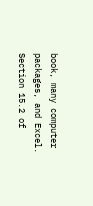book, many computer packages, and Excel. Section 15.2 of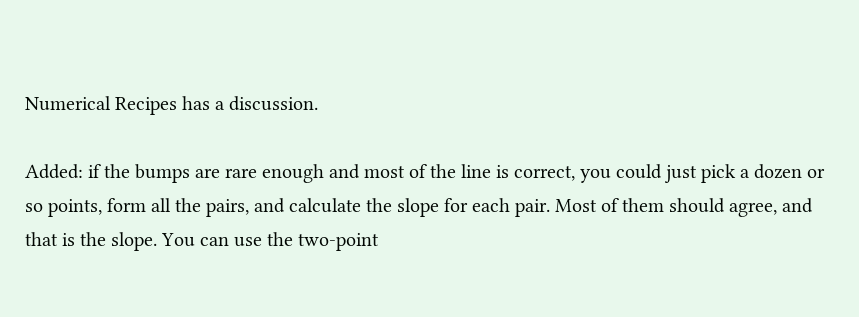Numerical Recipes has a discussion.

Added: if the bumps are rare enough and most of the line is correct, you could just pick a dozen or so points, form all the pairs, and calculate the slope for each pair. Most of them should agree, and that is the slope. You can use the two-point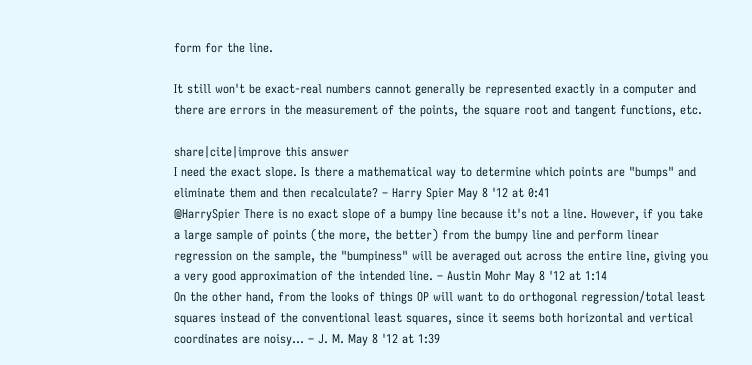form for the line.

It still won't be exact-real numbers cannot generally be represented exactly in a computer and there are errors in the measurement of the points, the square root and tangent functions, etc.

share|cite|improve this answer
I need the exact slope. Is there a mathematical way to determine which points are "bumps" and eliminate them and then recalculate? – Harry Spier May 8 '12 at 0:41
@HarrySpier There is no exact slope of a bumpy line because it's not a line. However, if you take a large sample of points (the more, the better) from the bumpy line and perform linear regression on the sample, the "bumpiness" will be averaged out across the entire line, giving you a very good approximation of the intended line. – Austin Mohr May 8 '12 at 1:14
On the other hand, from the looks of things OP will want to do orthogonal regression/total least squares instead of the conventional least squares, since it seems both horizontal and vertical coordinates are noisy... – J. M. May 8 '12 at 1:39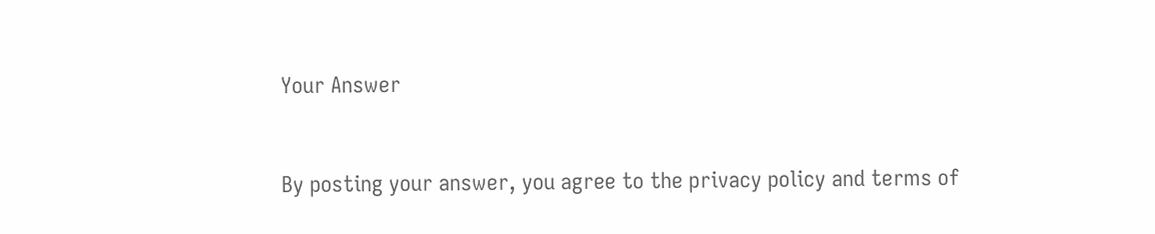Your Answer


By posting your answer, you agree to the privacy policy and terms of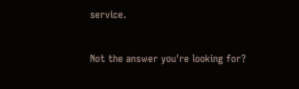service.

Not the answer you're looking for?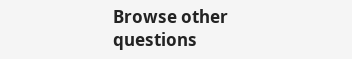Browse other questions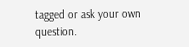tagged or ask your own question.